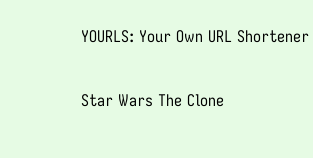YOURLS: Your Own URL Shortener

Star Wars The Clone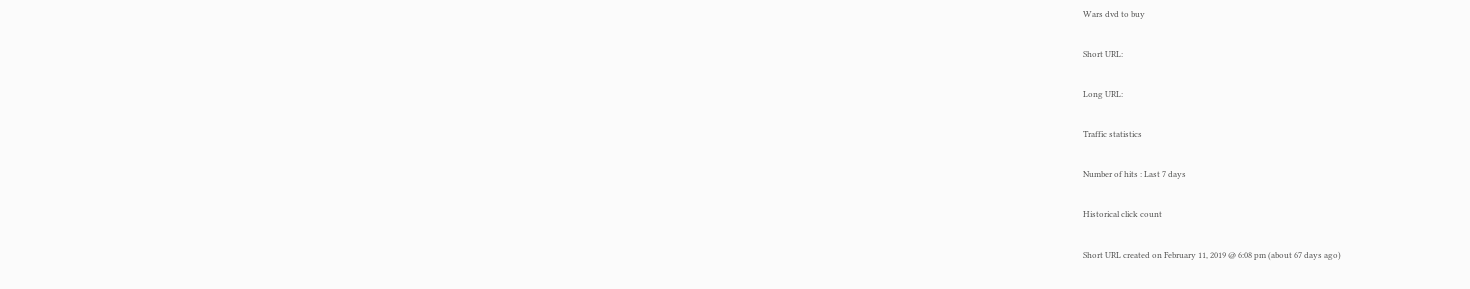Wars dvd to buy

Short URL:

Long URL:

Traffic statistics

Number of hits : Last 7 days

Historical click count

Short URL created on February 11, 2019 @ 6:08 pm (about 67 days ago)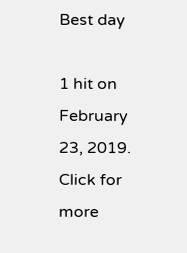Best day

1 hit on February 23, 2019. Click for more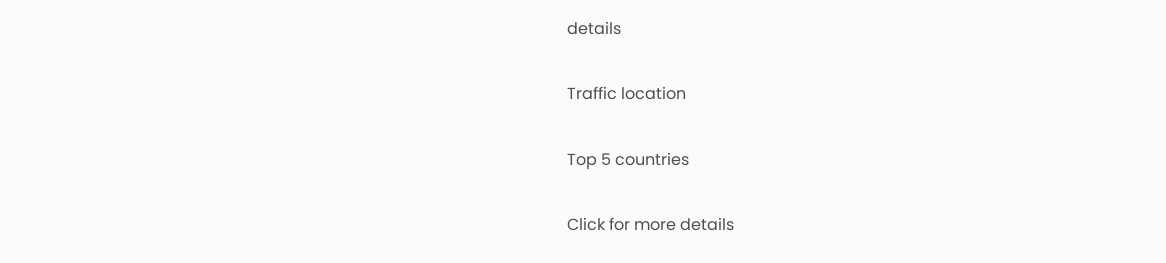details

Traffic location

Top 5 countries

Click for more details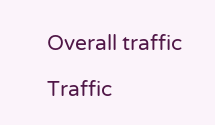Overall traffic

Traffic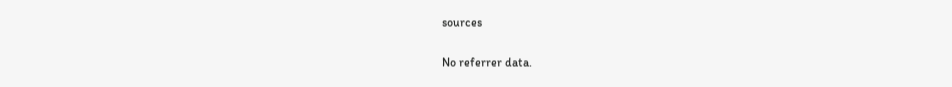sources

No referrer data.